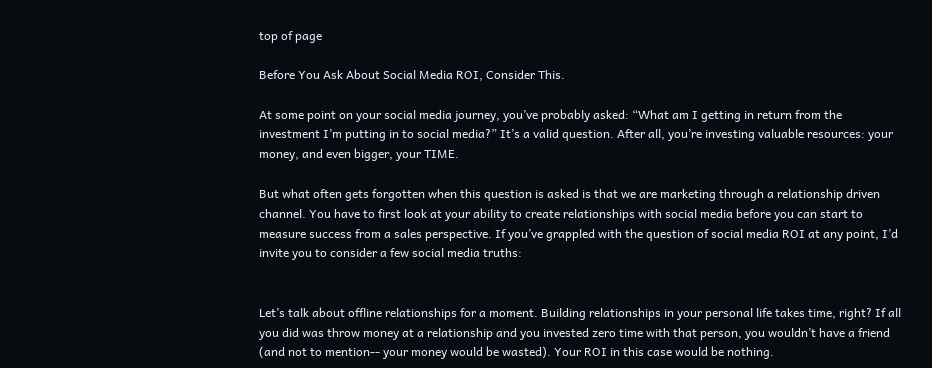top of page

Before You Ask About Social Media ROI, Consider This.

At some point on your social media journey, you’ve probably asked: “What am I getting in return from the investment I’m putting in to social media?” It’s a valid question. After all, you’re investing valuable resources: your money, and even bigger, your TIME.

But what often gets forgotten when this question is asked is that we are marketing through a relationship driven channel. You have to first look at your ability to create relationships with social media before you can start to measure success from a sales perspective. If you’ve grappled with the question of social media ROI at any point, I’d invite you to consider a few social media truths:


Let’s talk about offline relationships for a moment. Building relationships in your personal life takes time, right? If all you did was throw money at a relationship and you invested zero time with that person, you wouldn’t have a friend (and not to mention-- your money would be wasted). Your ROI in this case would be nothing.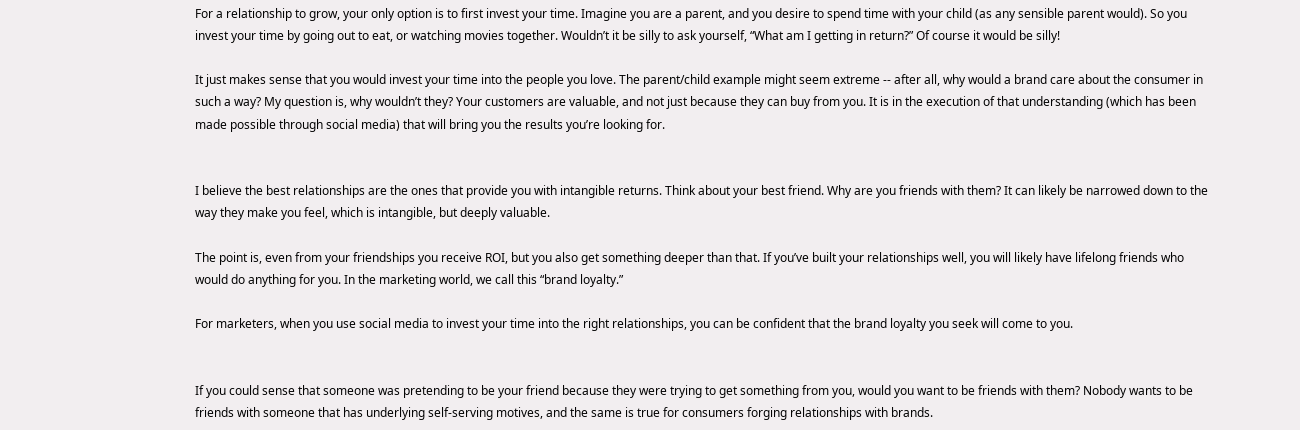For a relationship to grow, your only option is to first invest your time. Imagine you are a parent, and you desire to spend time with your child (as any sensible parent would). So you invest your time by going out to eat, or watching movies together. Wouldn’t it be silly to ask yourself, “What am I getting in return?” Of course it would be silly!

It just makes sense that you would invest your time into the people you love. The parent/child example might seem extreme -- after all, why would a brand care about the consumer in such a way? My question is, why wouldn’t they? Your customers are valuable, and not just because they can buy from you. It is in the execution of that understanding (which has been made possible through social media) that will bring you the results you’re looking for.


I believe the best relationships are the ones that provide you with intangible returns. Think about your best friend. Why are you friends with them? It can likely be narrowed down to the way they make you feel, which is intangible, but deeply valuable.

The point is, even from your friendships you receive ROI, but you also get something deeper than that. If you’ve built your relationships well, you will likely have lifelong friends who would do anything for you. In the marketing world, we call this “brand loyalty.”

For marketers, when you use social media to invest your time into the right relationships, you can be confident that the brand loyalty you seek will come to you.


If you could sense that someone was pretending to be your friend because they were trying to get something from you, would you want to be friends with them? Nobody wants to be friends with someone that has underlying self-serving motives, and the same is true for consumers forging relationships with brands.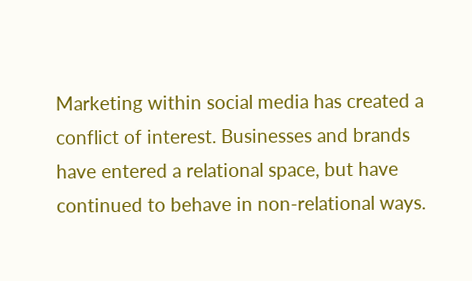Marketing within social media has created a conflict of interest. Businesses and brands have entered a relational space, but have continued to behave in non-relational ways.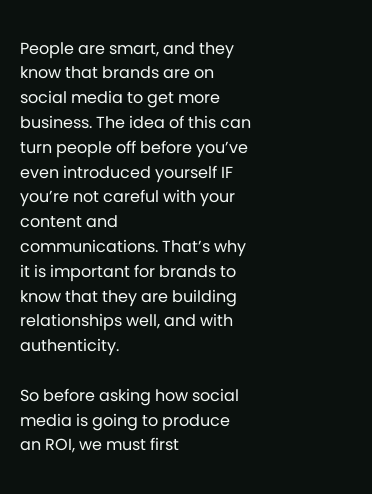People are smart, and they know that brands are on social media to get more business. The idea of this can turn people off before you’ve even introduced yourself IF you’re not careful with your content and communications. That’s why it is important for brands to know that they are building relationships well, and with authenticity.

So before asking how social media is going to produce an ROI, we must first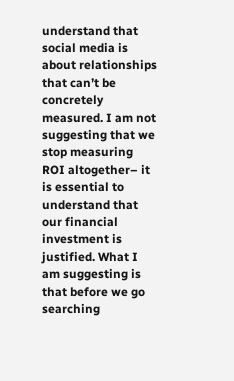understand that social media is about relationships that can’t be concretely measured. I am not suggesting that we stop measuring ROI altogether– it is essential to understand that our financial investment is justified. What I am suggesting is that before we go searching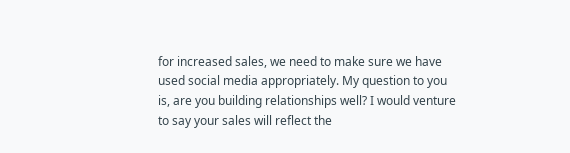for increased sales, we need to make sure we have used social media appropriately. My question to you is, are you building relationships well? I would venture to say your sales will reflect the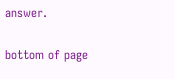answer.

bottom of page